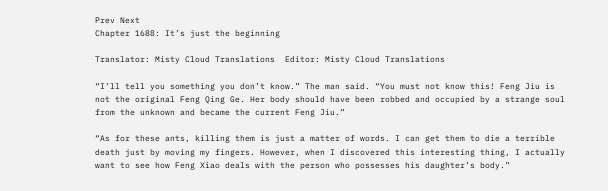Prev Next
Chapter 1688: It’s just the beginning

Translator: Misty Cloud Translations  Editor: Misty Cloud Translations

“I’ll tell you something you don’t know.” The man said. “You must not know this! Feng Jiu is not the original Feng Qing Ge. Her body should have been robbed and occupied by a strange soul from the unknown and became the current Feng Jiu.”

“As for these ants, killing them is just a matter of words. I can get them to die a terrible death just by moving my fingers. However, when I discovered this interesting thing, I actually want to see how Feng Xiao deals with the person who possesses his daughter’s body.”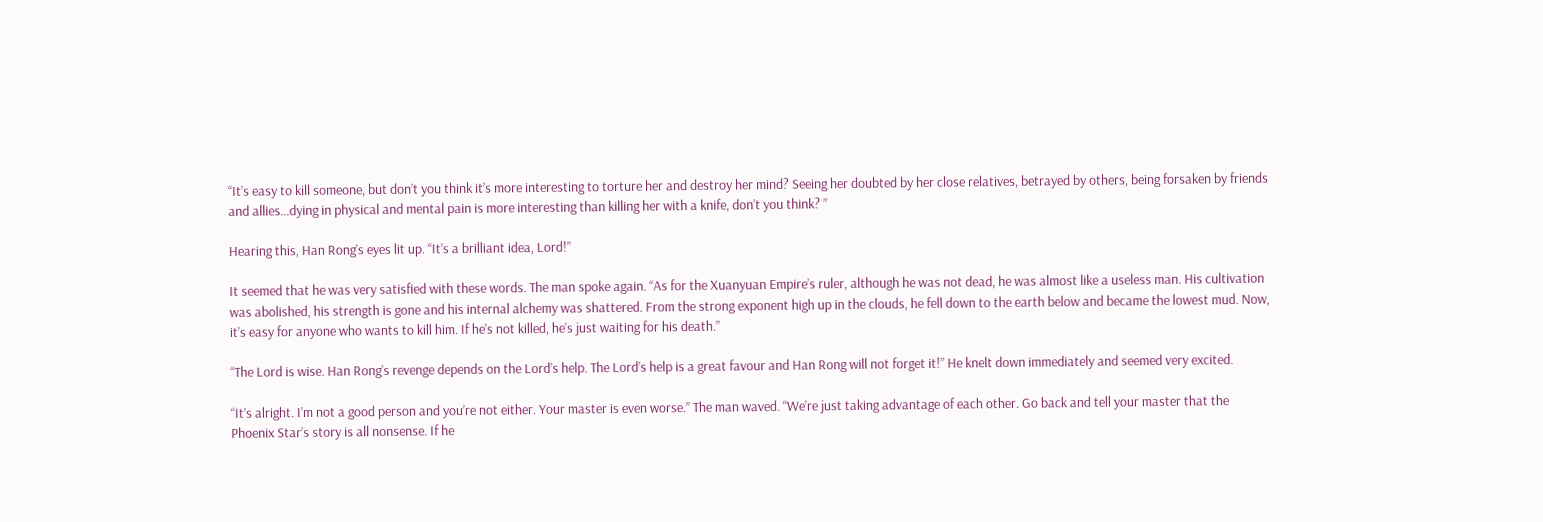“It’s easy to kill someone, but don’t you think it’s more interesting to torture her and destroy her mind? Seeing her doubted by her close relatives, betrayed by others, being forsaken by friends and allies…dying in physical and mental pain is more interesting than killing her with a knife, don’t you think? ”

Hearing this, Han Rong’s eyes lit up. “It’s a brilliant idea, Lord!”

It seemed that he was very satisfied with these words. The man spoke again. “As for the Xuanyuan Empire’s ruler, although he was not dead, he was almost like a useless man. His cultivation was abolished, his strength is gone and his internal alchemy was shattered. From the strong exponent high up in the clouds, he fell down to the earth below and became the lowest mud. Now, it’s easy for anyone who wants to kill him. If he’s not killed, he’s just waiting for his death.”

“The Lord is wise. Han Rong’s revenge depends on the Lord’s help. The Lord’s help is a great favour and Han Rong will not forget it!” He knelt down immediately and seemed very excited.

“It’s alright. I’m not a good person and you’re not either. Your master is even worse.” The man waved. “We’re just taking advantage of each other. Go back and tell your master that the Phoenix Star’s story is all nonsense. If he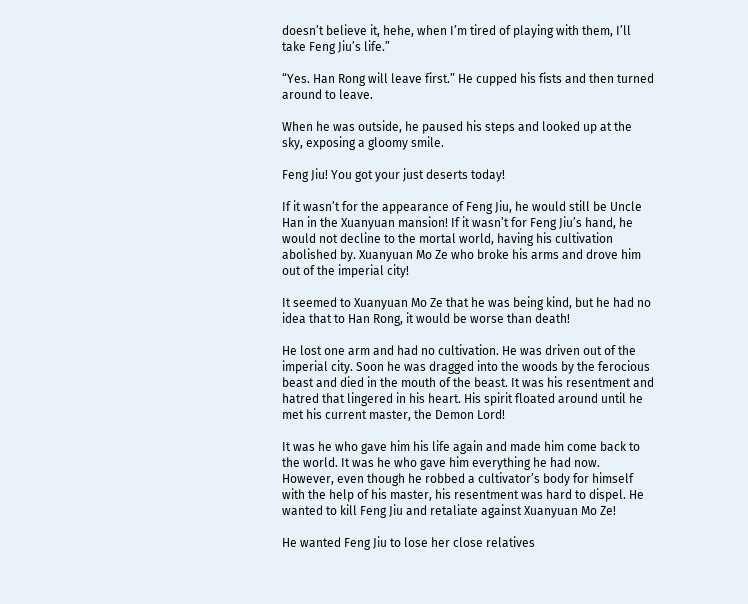doesn’t believe it, hehe, when I’m tired of playing with them, I’ll take Feng Jiu’s life.”

“Yes. Han Rong will leave first.” He cupped his fists and then turned around to leave.

When he was outside, he paused his steps and looked up at the sky, exposing a gloomy smile.

Feng Jiu! You got your just deserts today!

If it wasn’t for the appearance of Feng Jiu, he would still be Uncle Han in the Xuanyuan mansion! If it wasn’t for Feng Jiu’s hand, he would not decline to the mortal world, having his cultivation abolished by. Xuanyuan Mo Ze who broke his arms and drove him out of the imperial city!

It seemed to Xuanyuan Mo Ze that he was being kind, but he had no idea that to Han Rong, it would be worse than death!

He lost one arm and had no cultivation. He was driven out of the imperial city. Soon he was dragged into the woods by the ferocious beast and died in the mouth of the beast. It was his resentment and hatred that lingered in his heart. His spirit floated around until he met his current master, the Demon Lord!

It was he who gave him his life again and made him come back to the world. It was he who gave him everything he had now. However, even though he robbed a cultivator’s body for himself with the help of his master, his resentment was hard to dispel. He wanted to kill Feng Jiu and retaliate against Xuanyuan Mo Ze!

He wanted Feng Jiu to lose her close relatives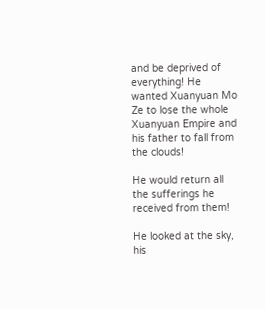and be deprived of everything! He wanted Xuanyuan Mo Ze to lose the whole Xuanyuan Empire and his father to fall from the clouds!

He would return all the sufferings he received from them!

He looked at the sky, his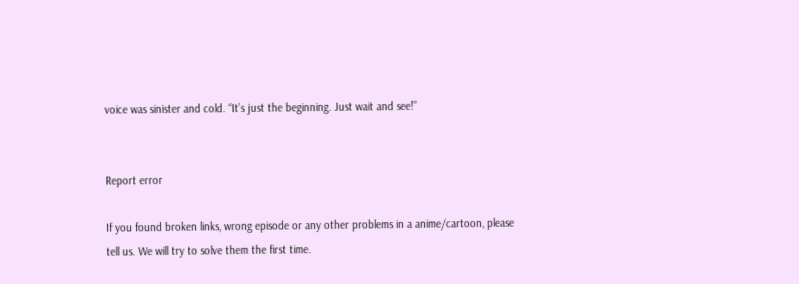voice was sinister and cold. “It’s just the beginning. Just wait and see!”


Report error

If you found broken links, wrong episode or any other problems in a anime/cartoon, please tell us. We will try to solve them the first time.